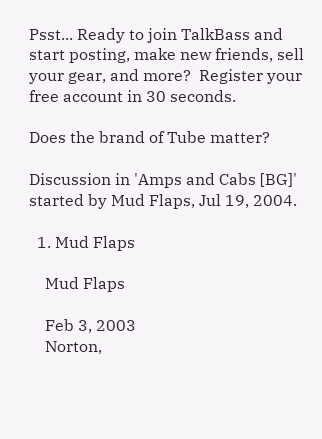Psst... Ready to join TalkBass and start posting, make new friends, sell your gear, and more?  Register your free account in 30 seconds.

Does the brand of Tube matter?

Discussion in 'Amps and Cabs [BG]' started by Mud Flaps, Jul 19, 2004.

  1. Mud Flaps

    Mud Flaps

    Feb 3, 2003
    Norton,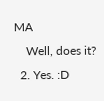MA
    Well, does it?
  2. Yes. :D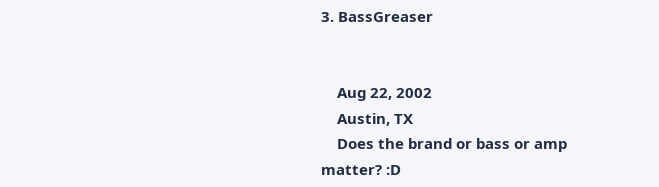3. BassGreaser


    Aug 22, 2002
    Austin, TX
    Does the brand or bass or amp matter? :D